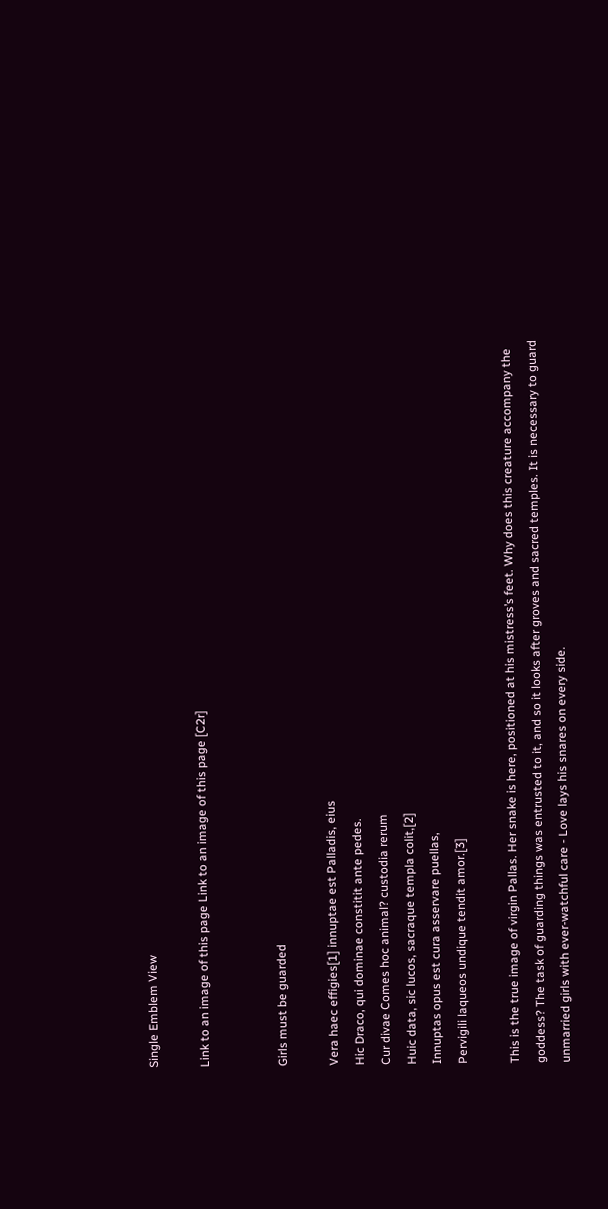Single Emblem View

Link to an image of this page Link to an image of this page [C2r]


Girls must be guarded

Vera haec effigies[1] innuptae est Palladis, eius
Hic Draco, qui dominae constitit ante pedes.
Cur divae Comes hoc animal? custodia rerum
Huic data, sic lucos, sacraque templa colit,[2]
Innuptas opus est cura asservare puellas,
Pervigili laqueos undique tendit amor.[3]

This is the true image of virgin Pallas. Her snake is here, positioned at his mistress’s feet. Why does this creature accompany the goddess? The task of guarding things was entrusted to it, and so it looks after groves and sacred temples. It is necessary to guard unmarried girls with ever-watchful care - Love lays his snares on every side.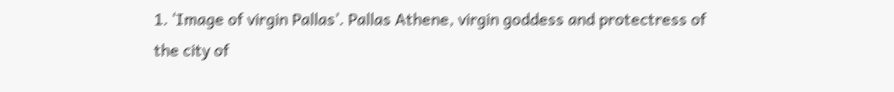1. ‘Image of virgin Pallas’. Pallas Athene, virgin goddess and protectress of the city of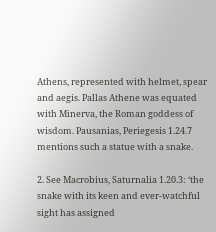Athens, represented with helmet, spear and aegis. Pallas Athene was equated with Minerva, the Roman goddess of wisdom. Pausanias, Periegesis 1.24.7 mentions such a statue with a snake.

2. See Macrobius, Saturnalia 1.20.3: ‘the snake with its keen and ever-watchful sight has assigned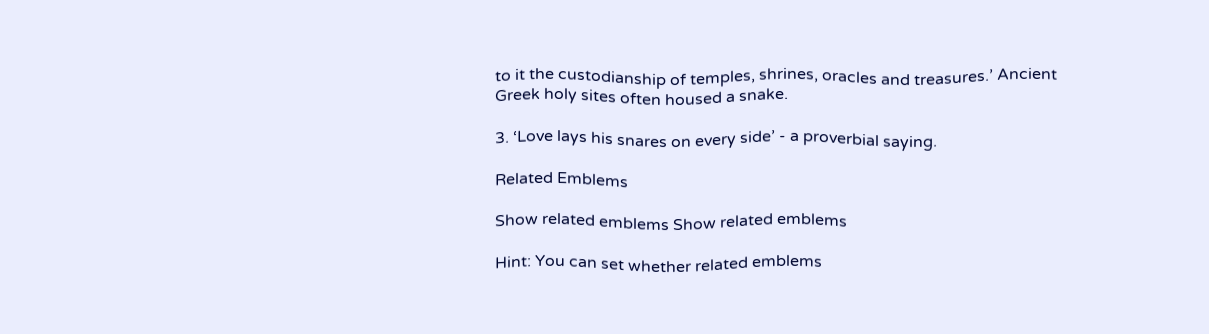to it the custodianship of temples, shrines, oracles and treasures.’ Ancient Greek holy sites often housed a snake.

3. ‘Love lays his snares on every side’ - a proverbial saying.

Related Emblems

Show related emblems Show related emblems

Hint: You can set whether related emblems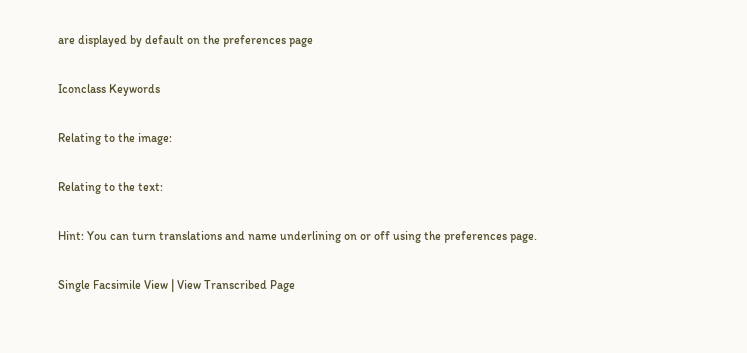are displayed by default on the preferences page

Iconclass Keywords

Relating to the image:

Relating to the text:

Hint: You can turn translations and name underlining on or off using the preferences page.

Single Facsimile View | View Transcribed Page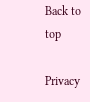Back to top

Privacy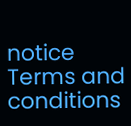notice
Terms and conditions